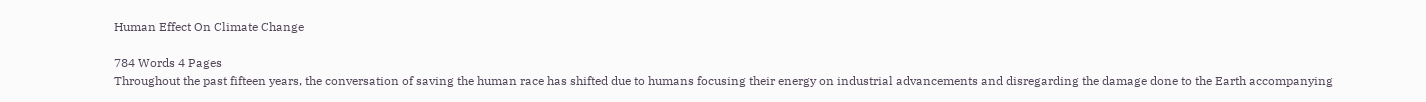Human Effect On Climate Change

784 Words 4 Pages
Throughout the past fifteen years, the conversation of saving the human race has shifted due to humans focusing their energy on industrial advancements and disregarding the damage done to the Earth accompanying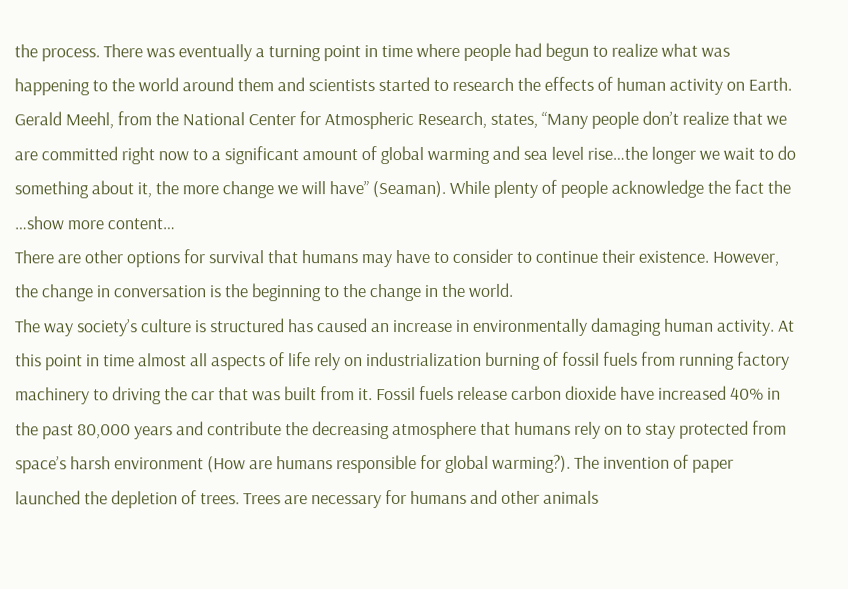the process. There was eventually a turning point in time where people had begun to realize what was happening to the world around them and scientists started to research the effects of human activity on Earth. Gerald Meehl, from the National Center for Atmospheric Research, states, “Many people don’t realize that we are committed right now to a significant amount of global warming and sea level rise…the longer we wait to do something about it, the more change we will have” (Seaman). While plenty of people acknowledge the fact the …show more content…
There are other options for survival that humans may have to consider to continue their existence. However, the change in conversation is the beginning to the change in the world.
The way society’s culture is structured has caused an increase in environmentally damaging human activity. At this point in time almost all aspects of life rely on industrialization burning of fossil fuels from running factory machinery to driving the car that was built from it. Fossil fuels release carbon dioxide have increased 40% in the past 80,000 years and contribute the decreasing atmosphere that humans rely on to stay protected from space’s harsh environment (How are humans responsible for global warming?). The invention of paper launched the depletion of trees. Trees are necessary for humans and other animals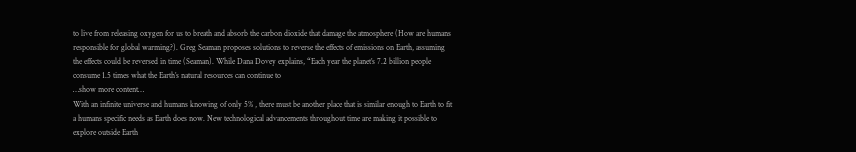to live from releasing oxygen for us to breath and absorb the carbon dioxide that damage the atmosphere (How are humans responsible for global warming?). Greg Seaman proposes solutions to reverse the effects of emissions on Earth, assuming the effects could be reversed in time (Seaman). While Dana Dovey explains, “Each year the planet’s 7.2 billion people consume 1.5 times what the Earth’s natural resources can continue to
…show more content…
With an infinite universe and humans knowing of only 5% , there must be another place that is similar enough to Earth to fit a humans specific needs as Earth does now. New technological advancements throughout time are making it possible to explore outside Earth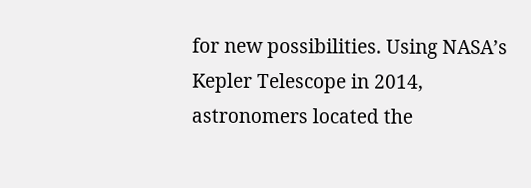for new possibilities. Using NASA’s Kepler Telescope in 2014, astronomers located the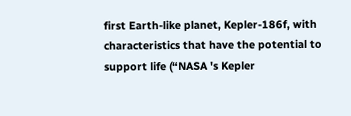first Earth-like planet, Kepler-186f, with characteristics that have the potential to support life (“NASA 's Kepler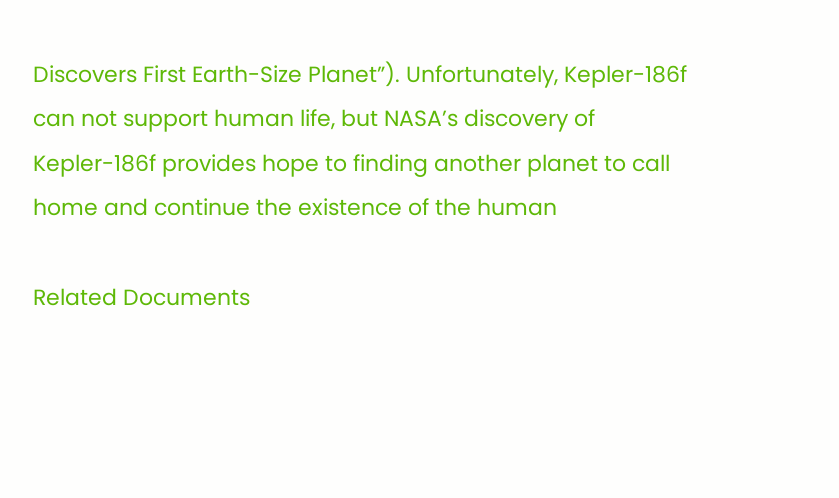Discovers First Earth-Size Planet”). Unfortunately, Kepler-186f can not support human life, but NASA’s discovery of Kepler-186f provides hope to finding another planet to call home and continue the existence of the human

Related Documents